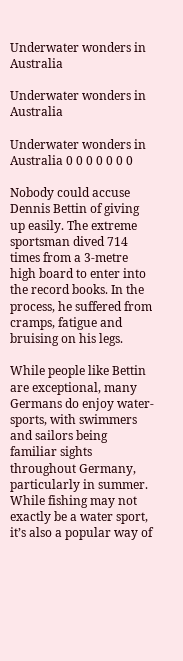Underwater wonders in Australia

Underwater wonders in Australia

Underwater wonders in Australia 0 0 0 0 0 0 0

Nobody could accuse Dennis Bettin of giving up easily. The extreme sportsman dived 714 times from a 3-metre high board to enter into the record books. In the process, he suffered from cramps, fatigue and bruising on his legs.

While people like Bettin are exceptional, many Germans do enjoy water-sports, with swimmers and sailors being familiar sights throughout Germany, particularly in summer. While fishing may not exactly be a water sport, it’s also a popular way of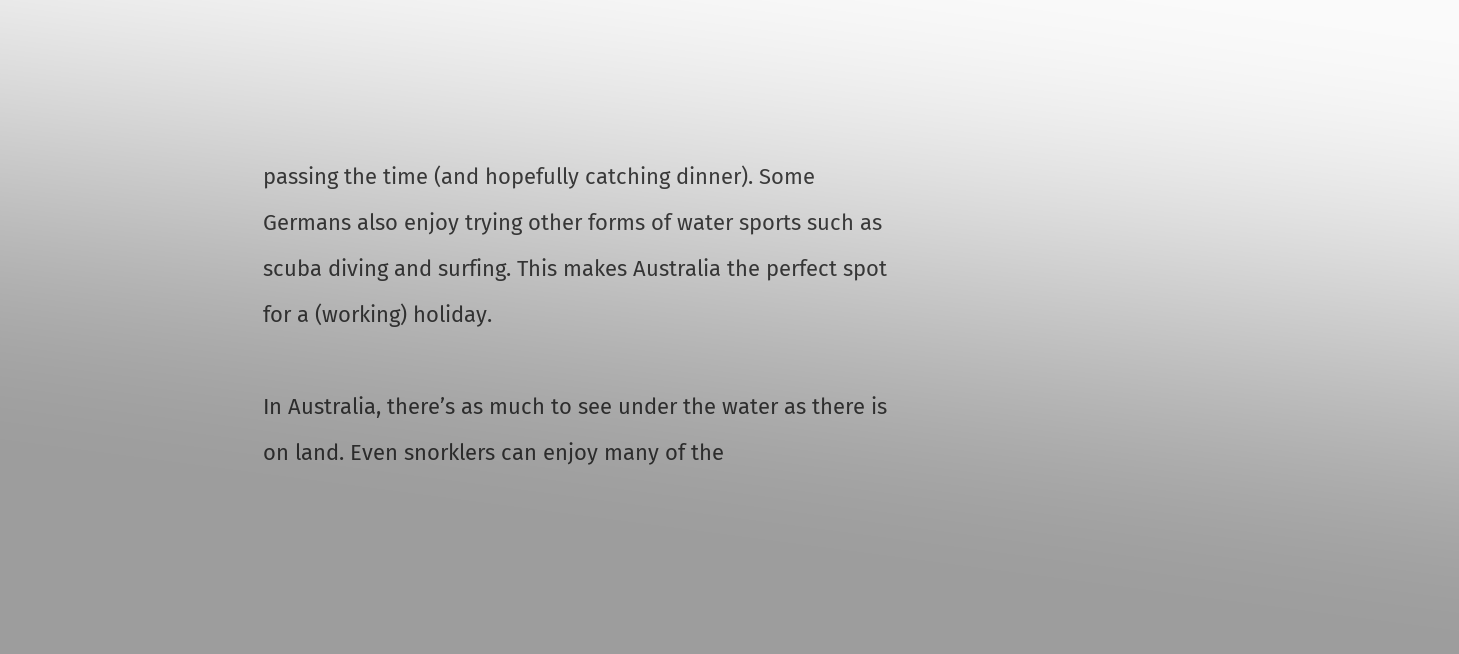passing the time (and hopefully catching dinner). Some Germans also enjoy trying other forms of water sports such as scuba diving and surfing. This makes Australia the perfect spot for a (working) holiday.

In Australia, there’s as much to see under the water as there is on land. Even snorklers can enjoy many of the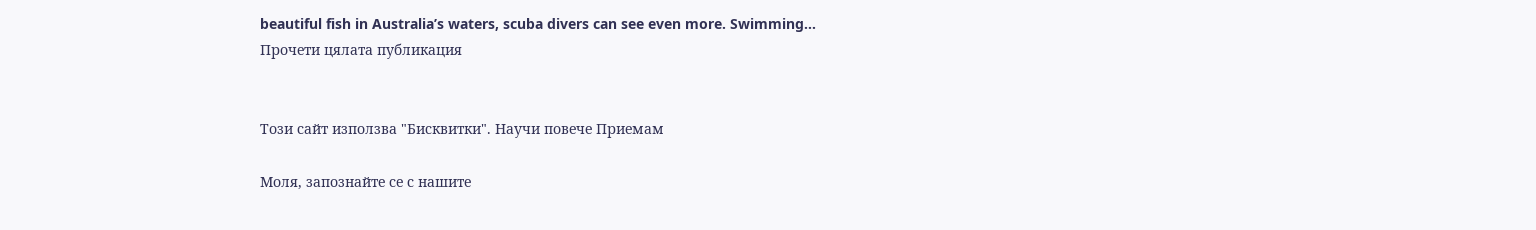beautiful fish in Australia’s waters, scuba divers can see even more. Swimming...
Прочети цялата публикация


Tози сайт използва "Бисквитки". Научи повече Приемам

Моля, запознайте се с нашите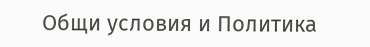Общи условия и Политика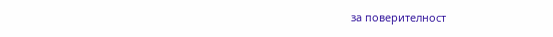за поверителност